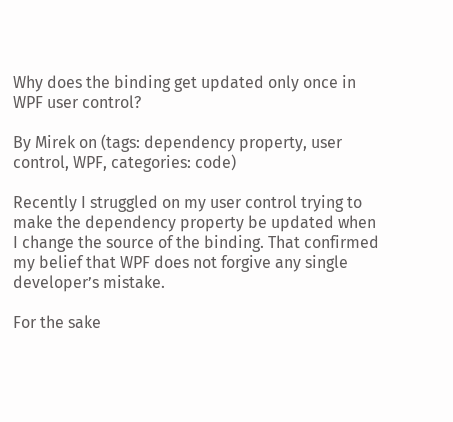Why does the binding get updated only once in WPF user control?

By Mirek on (tags: dependency property, user control, WPF, categories: code)

Recently I struggled on my user control trying to make the dependency property be updated when I change the source of the binding. That confirmed my belief that WPF does not forgive any single developer’s mistake.

For the sake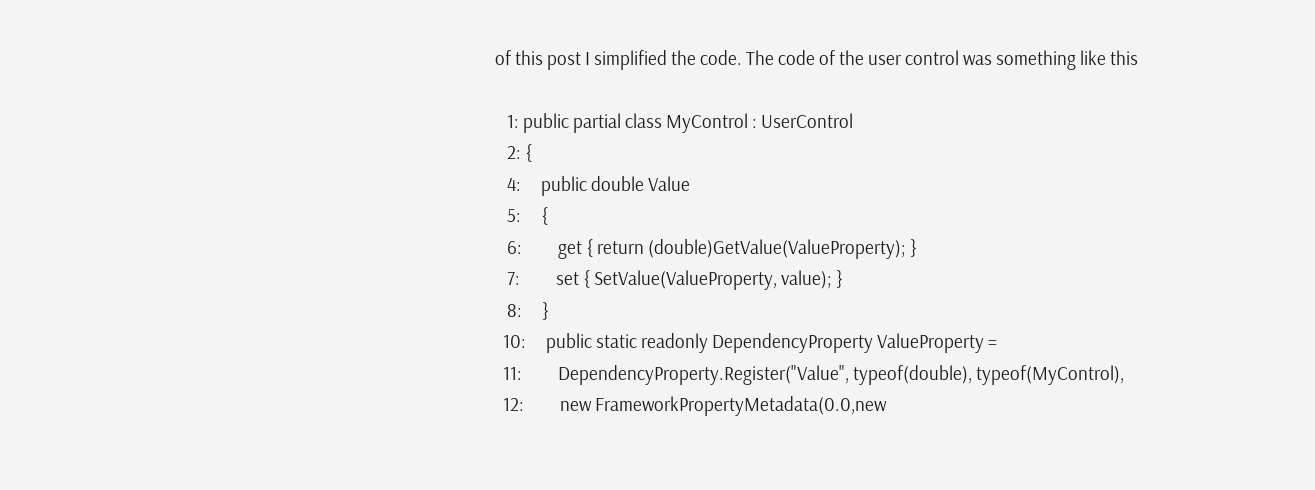of this post I simplified the code. The code of the user control was something like this

   1: public partial class MyControl : UserControl
   2: {
   4:     public double Value
   5:     {
   6:         get { return (double)GetValue(ValueProperty); }
   7:         set { SetValue(ValueProperty, value); }
   8:     }
  10:     public static readonly DependencyProperty ValueProperty =
  11:         DependencyProperty.Register("Value", typeof(double), typeof(MyControl),
  12:         new FrameworkPropertyMetadata(0.0,new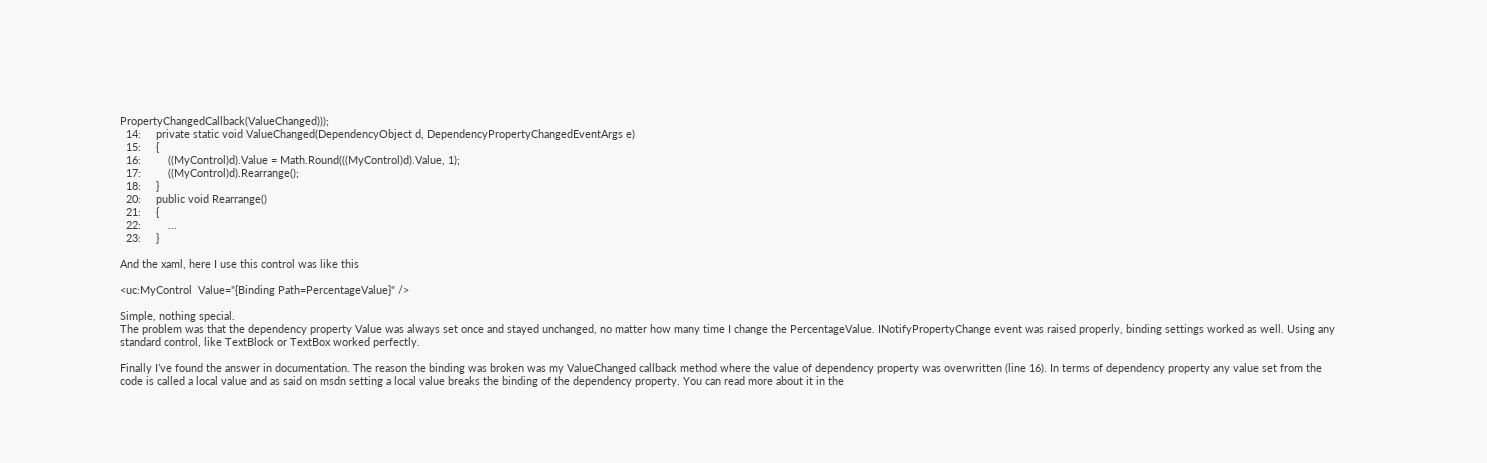PropertyChangedCallback(ValueChanged)));
  14:     private static void ValueChanged(DependencyObject d, DependencyPropertyChangedEventArgs e)
  15:     {
  16:         ((MyControl)d).Value = Math.Round(((MyControl)d).Value, 1);
  17:         ((MyControl)d).Rearrange();
  18:     }
  20:     public void Rearrange()
  21:     {
  22:         ...
  23:     }

And the xaml, here I use this control was like this

<uc:MyControl  Value="{Binding Path=PercentageValue}" />

Simple, nothing special.
The problem was that the dependency property Value was always set once and stayed unchanged, no matter how many time I change the PercentageValue. INotifyPropertyChange event was raised properly, binding settings worked as well. Using any standard control, like TextBlock or TextBox worked perfectly.

Finally I’ve found the answer in documentation. The reason the binding was broken was my ValueChanged callback method where the value of dependency property was overwritten (line 16). In terms of dependency property any value set from the code is called a local value and as said on msdn setting a local value breaks the binding of the dependency property. You can read more about it in the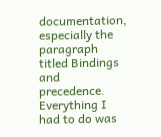documentation, especially the paragraph titled Bindings and precedence. Everything I had to do was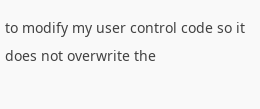to modify my user control code so it does not overwrite the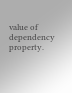value of dependency property.